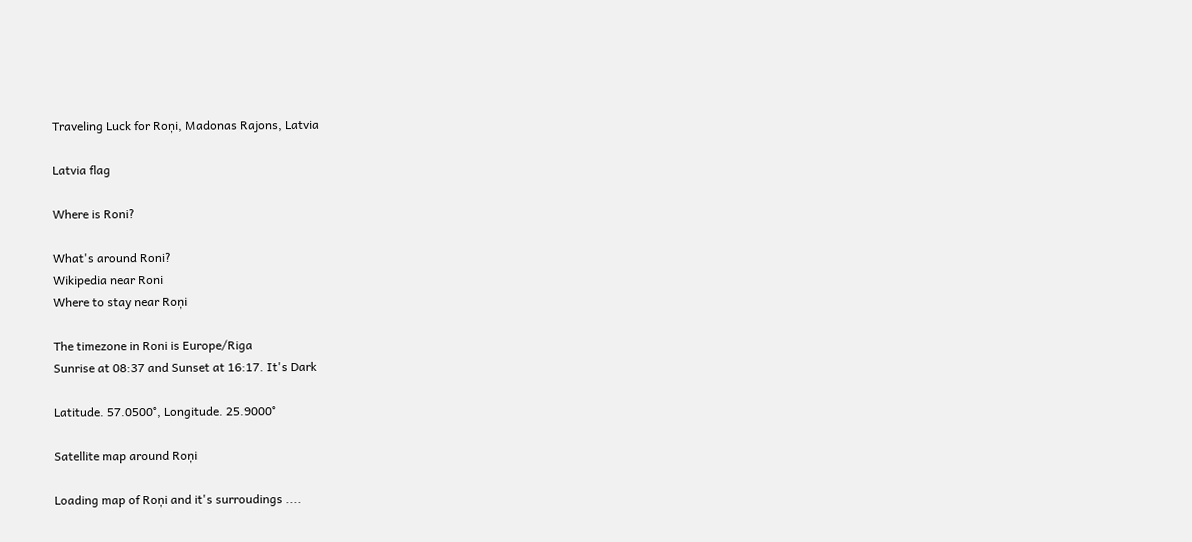Traveling Luck for Roņi, Madonas Rajons, Latvia

Latvia flag

Where is Roni?

What's around Roni?
Wikipedia near Roni
Where to stay near Roņi

The timezone in Roni is Europe/Riga
Sunrise at 08:37 and Sunset at 16:17. It's Dark

Latitude. 57.0500°, Longitude. 25.9000°

Satellite map around Roņi

Loading map of Roņi and it's surroudings ....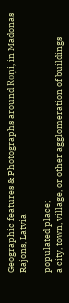Geographic features & Photographs around Roņi, in Madonas Rajons, Latvia

populated place;
a city, town, village, or other agglomeration of buildings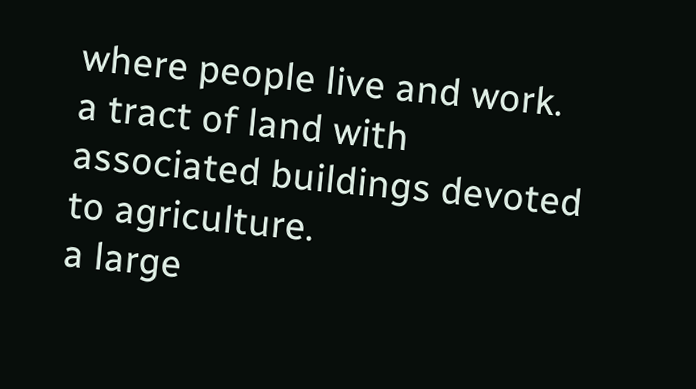where people live and work.
a tract of land with associated buildings devoted to agriculture.
a large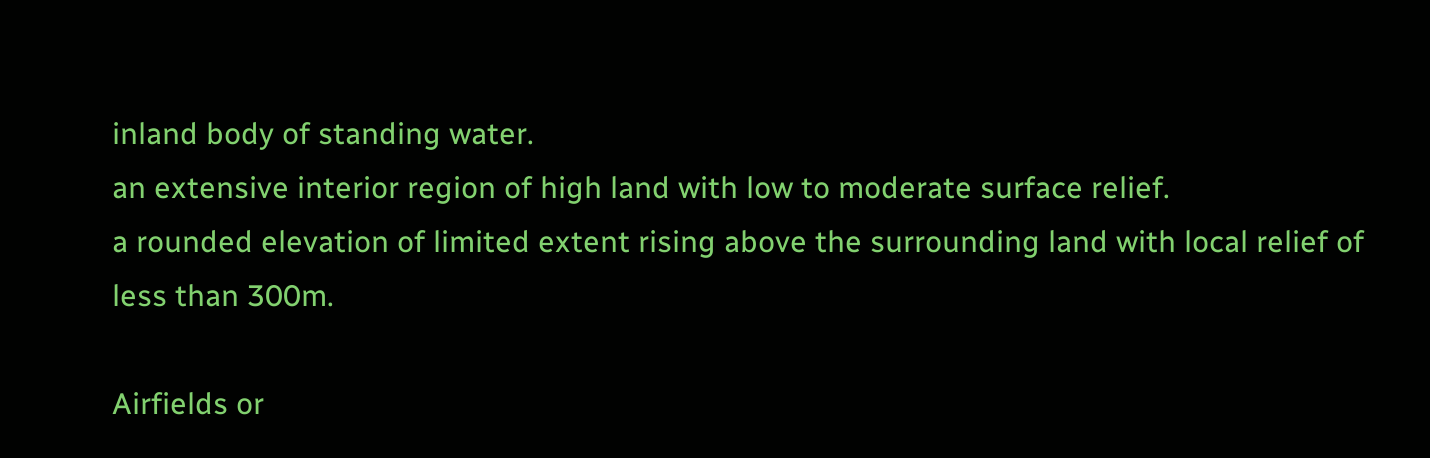inland body of standing water.
an extensive interior region of high land with low to moderate surface relief.
a rounded elevation of limited extent rising above the surrounding land with local relief of less than 300m.

Airfields or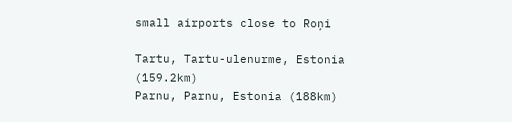small airports close to Roņi

Tartu, Tartu-ulenurme, Estonia (159.2km)
Parnu, Parnu, Estonia (188km)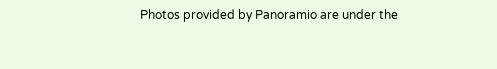Photos provided by Panoramio are under the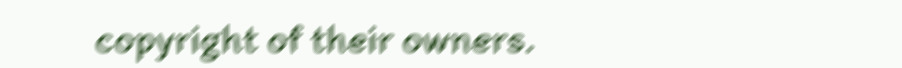copyright of their owners.